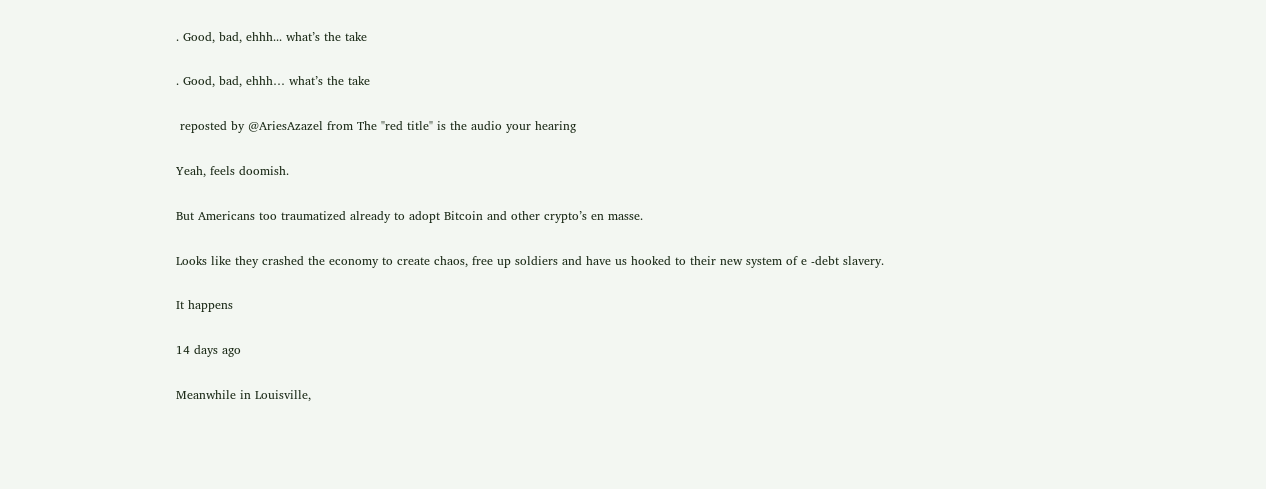. Good, bad, ehhh... what’s the take

. Good, bad, ehhh… what’s the take

 reposted by @AriesAzazel from The "red title" is the audio your hearing

Yeah, feels doomish.

But Americans too traumatized already to adopt Bitcoin and other crypto’s en masse.

Looks like they crashed the economy to create chaos, free up soldiers and have us hooked to their new system of e -debt slavery.

It happens

14 days ago

Meanwhile in Louisville,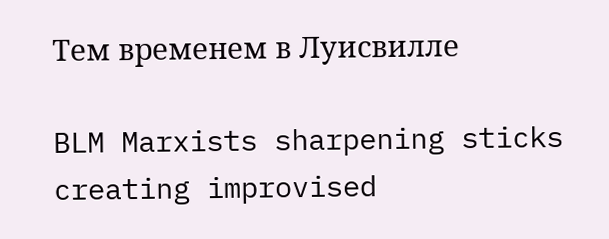Тем временем в Луисвилле

BLM Marxists sharpening sticks creating improvised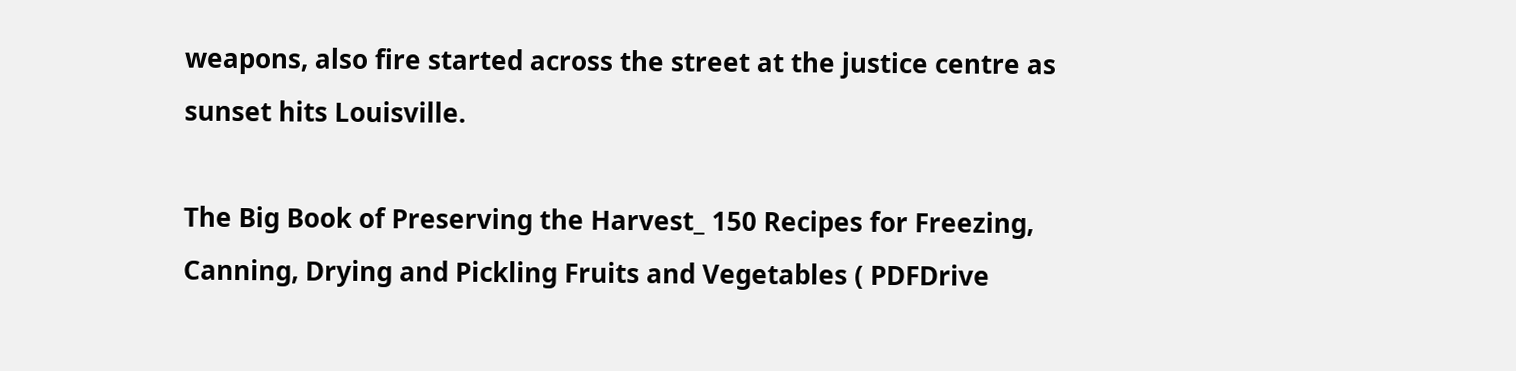weapons, also fire started across the street at the justice centre as sunset hits Louisville.

The Big Book of Preserving the Harvest_ 150 Recipes for Freezing, Canning, Drying and Pickling Fruits and Vegetables ( PDFDrive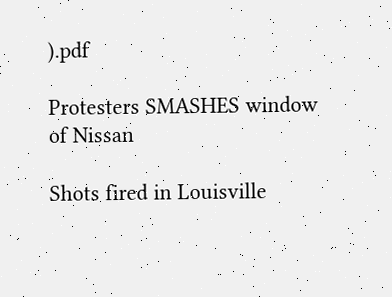).pdf

Protesters SMASHES window of Nissan

Shots fired in Louisville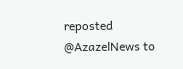reposted @AzazelNews to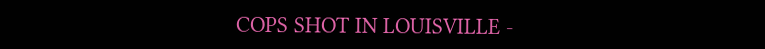COPS SHOT IN LOUISVILLE -